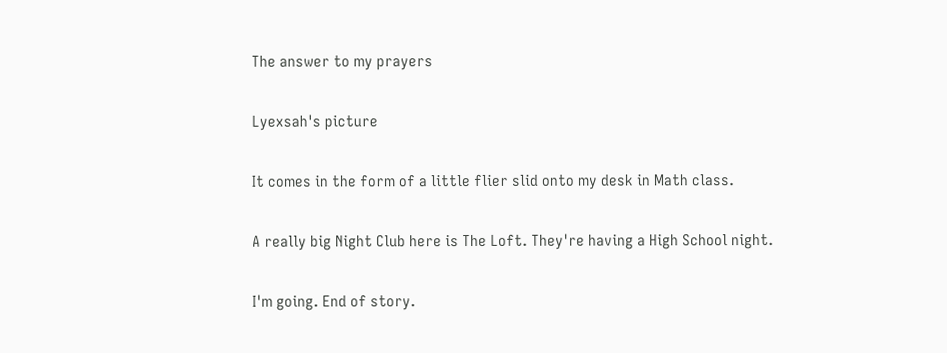The answer to my prayers

Lyexsah's picture

It comes in the form of a little flier slid onto my desk in Math class.

A really big Night Club here is The Loft. They're having a High School night.

I'm going. End of story.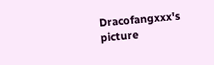Dracofangxxx's picture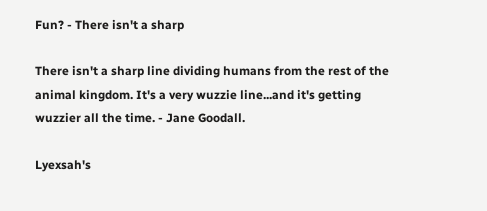Fun? - There isn't a sharp

There isn't a sharp line dividing humans from the rest of the animal kingdom. It's a very wuzzie line...and it's getting wuzzier all the time. - Jane Goodall.

Lyexsah's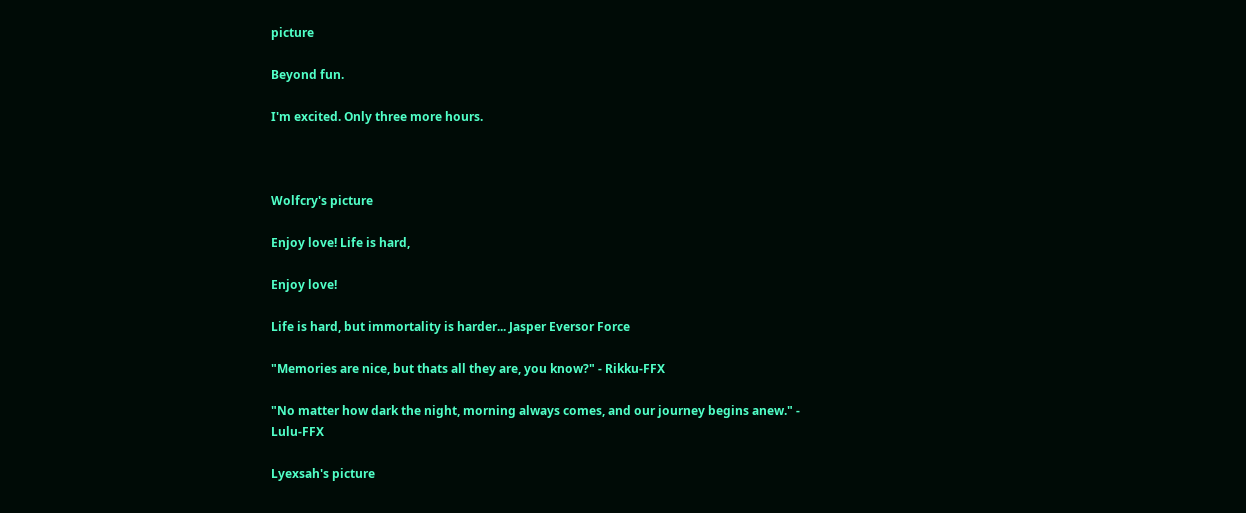picture

Beyond fun.

I'm excited. Only three more hours.



Wolfcry's picture

Enjoy love! Life is hard,

Enjoy love!

Life is hard, but immortality is harder... Jasper Eversor Force

"Memories are nice, but thats all they are, you know?" - Rikku-FFX

"No matter how dark the night, morning always comes, and our journey begins anew." - Lulu-FFX

Lyexsah's picture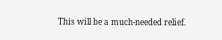This will be a much-needed relief.